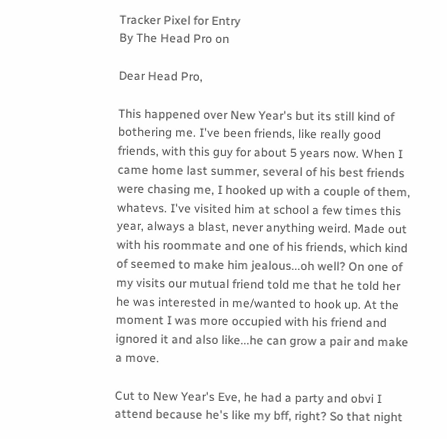Tracker Pixel for Entry
By The Head Pro on

Dear Head Pro,

This happened over New Year's but its still kind of bothering me. I've been friends, like really good friends, with this guy for about 5 years now. When I came home last summer, several of his best friends were chasing me, I hooked up with a couple of them, whatevs. I've visited him at school a few times this year, always a blast, never anything weird. Made out with his roommate and one of his friends, which kind of seemed to make him jealous...oh well? On one of my visits our mutual friend told me that he told her he was interested in me/wanted to hook up. At the moment I was more occupied with his friend and ignored it and also like...he can grow a pair and make a move.

Cut to New Year's Eve, he had a party and obvi I attend because he's like my bff, right? So that night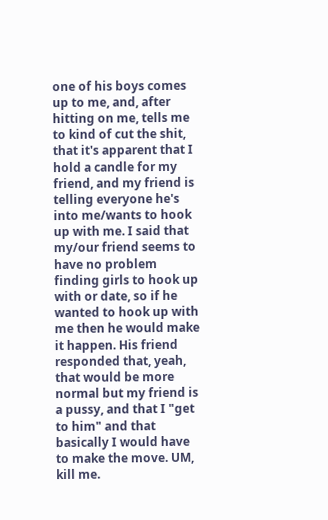one of his boys comes up to me, and, after hitting on me, tells me to kind of cut the shit, that it's apparent that I hold a candle for my friend, and my friend is telling everyone he's into me/wants to hook up with me. I said that my/our friend seems to have no problem finding girls to hook up with or date, so if he wanted to hook up with me then he would make it happen. His friend responded that, yeah, that would be more normal but my friend is a pussy, and that I "get to him" and that basically I would have to make the move. UM, kill me.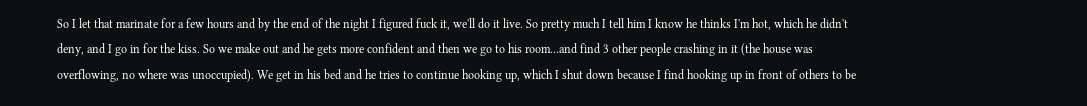So I let that marinate for a few hours and by the end of the night I figured fuck it, we'll do it live. So pretty much I tell him I know he thinks I'm hot, which he didn't deny, and I go in for the kiss. So we make out and he gets more confident and then we go to his room...and find 3 other people crashing in it (the house was overflowing, no where was unoccupied). We get in his bed and he tries to continue hooking up, which I shut down because I find hooking up in front of others to be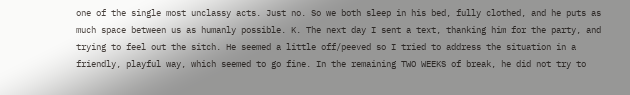one of the single most unclassy acts. Just no. So we both sleep in his bed, fully clothed, and he puts as much space between us as humanly possible. K. The next day I sent a text, thanking him for the party, and trying to feel out the sitch. He seemed a little off/peeved so I tried to address the situation in a friendly, playful way, which seemed to go fine. In the remaining TWO WEEKS of break, he did not try to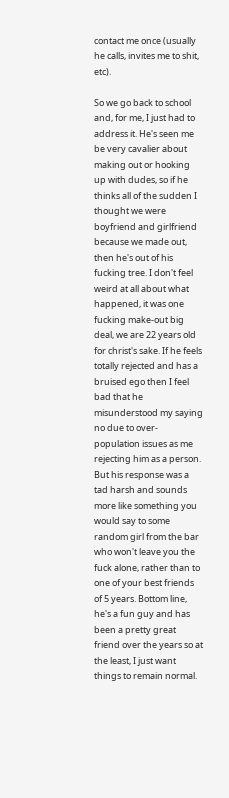contact me once (usually he calls, invites me to shit, etc).

So we go back to school and, for me, I just had to address it. He's seen me be very cavalier about making out or hooking up with dudes, so if he thinks all of the sudden I thought we were boyfriend and girlfriend because we made out, then he's out of his fucking tree. I don't feel weird at all about what happened, it was one fucking make-out big deal, we are 22 years old for christ's sake. If he feels totally rejected and has a bruised ego then I feel bad that he misunderstood my saying no due to over-population issues as me rejecting him as a person. But his response was a tad harsh and sounds more like something you would say to some random girl from the bar who won't leave you the fuck alone, rather than to one of your best friends of 5 years. Bottom line, he's a fun guy and has been a pretty great friend over the years so at the least, I just want things to remain normal.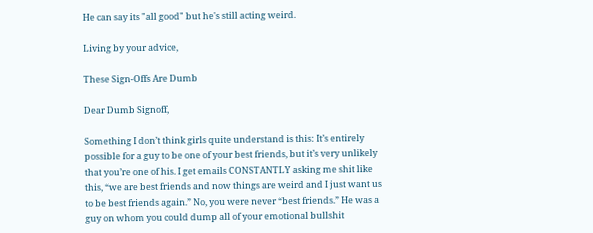He can say its "all good" but he's still acting weird.

Living by your advice,

These Sign-Offs Are Dumb

Dear Dumb Signoff,

Something I don’t think girls quite understand is this: It’s entirely possible for a guy to be one of your best friends, but it’s very unlikely that you’re one of his. I get emails CONSTANTLY asking me shit like this, “we are best friends and now things are weird and I just want us to be best friends again.” No, you were never “best friends.” He was a guy on whom you could dump all of your emotional bullshit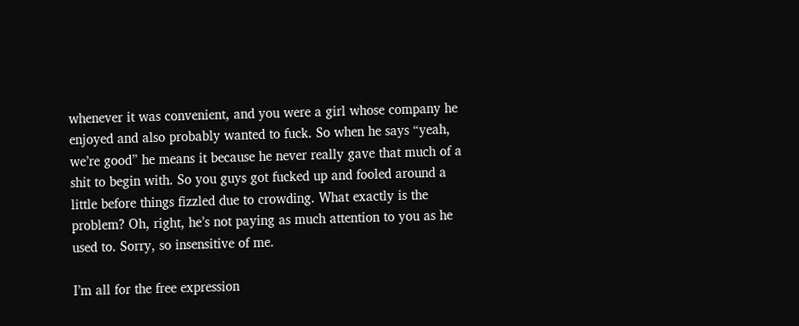whenever it was convenient, and you were a girl whose company he enjoyed and also probably wanted to fuck. So when he says “yeah, we’re good” he means it because he never really gave that much of a shit to begin with. So you guys got fucked up and fooled around a little before things fizzled due to crowding. What exactly is the problem? Oh, right, he’s not paying as much attention to you as he used to. Sorry, so insensitive of me.

I’m all for the free expression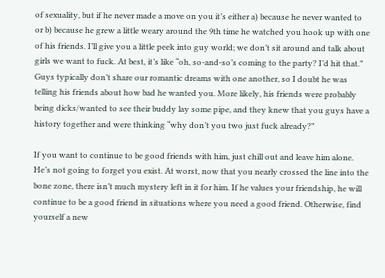of sexuality, but if he never made a move on you it’s either a) because he never wanted to or b) because he grew a little weary around the 9th time he watched you hook up with one of his friends. I’ll give you a little peek into guy world; we don’t sit around and talk about girls we want to fuck. At best, it’s like “oh, so-and-so’s coming to the party? I’d hit that.” Guys typically don’t share our romantic dreams with one another, so I doubt he was telling his friends about how bad he wanted you. More likely, his friends were probably being dicks/wanted to see their buddy lay some pipe, and they knew that you guys have a history together and were thinking “why don’t you two just fuck already?”

If you want to continue to be good friends with him, just chill out and leave him alone. He’s not going to forget you exist. At worst, now that you nearly crossed the line into the bone zone, there isn’t much mystery left in it for him. If he values your friendship, he will continue to be a good friend in situations where you need a good friend. Otherwise, find yourself a new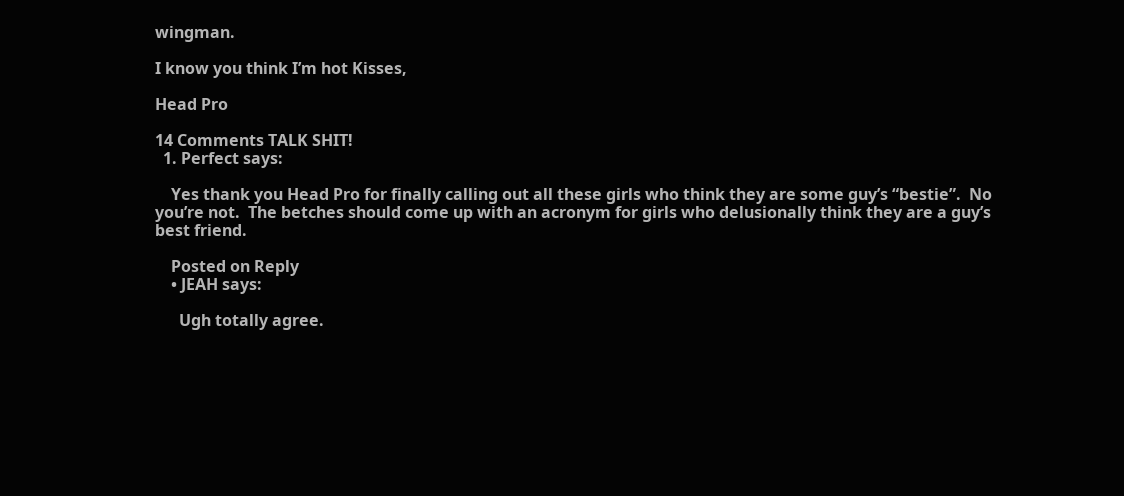wingman.

I know you think I’m hot Kisses,

Head Pro

14 Comments TALK SHIT!
  1. Perfect says:

    Yes thank you Head Pro for finally calling out all these girls who think they are some guy’s “bestie”.  No you’re not.  The betches should come up with an acronym for girls who delusionally think they are a guy’s best friend.

    Posted on Reply
    • JEAH says:

      Ugh totally agree.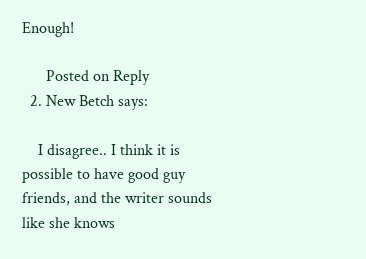Enough!

      Posted on Reply
  2. New Betch says:

    I disagree.. I think it is possible to have good guy friends, and the writer sounds like she knows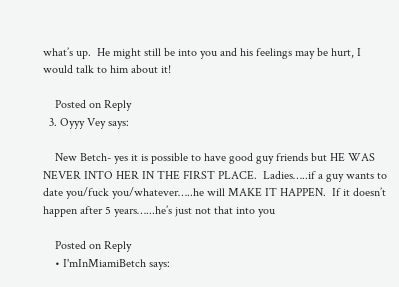what’s up.  He might still be into you and his feelings may be hurt, I would talk to him about it!

    Posted on Reply
  3. Oyyy Vey says:

    New Betch- yes it is possible to have good guy friends but HE WAS NEVER INTO HER IN THE FIRST PLACE.  Ladies…..if a guy wants to date you/fuck you/whatever…..he will MAKE IT HAPPEN.  If it doesn’t happen after 5 years…...he’s just not that into you

    Posted on Reply
    • I'mInMiamiBetch says: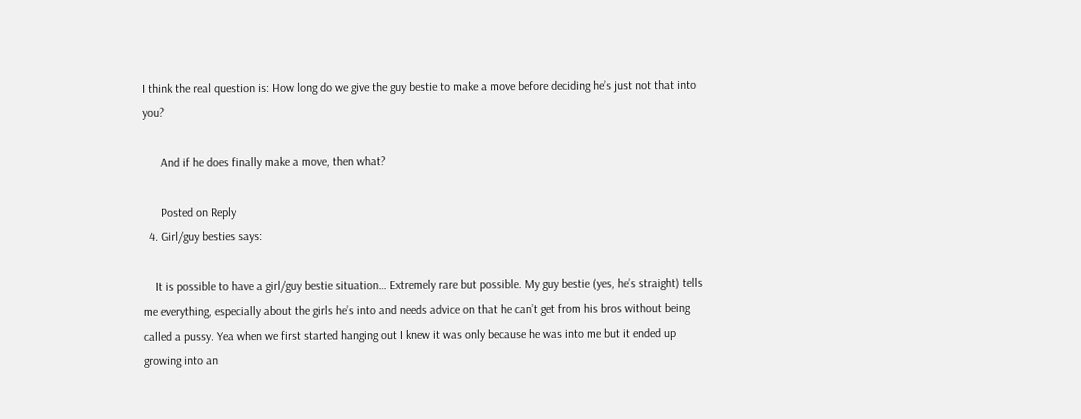I think the real question is: How long do we give the guy bestie to make a move before deciding he’s just not that into you?

      And if he does finally make a move, then what?

      Posted on Reply
  4. Girl/guy besties says:

    It is possible to have a girl/guy bestie situation… Extremely rare but possible. My guy bestie (yes, he’s straight) tells me everything, especially about the girls he’s into and needs advice on that he can’t get from his bros without being called a pussy. Yea when we first started hanging out I knew it was only because he was into me but it ended up growing into an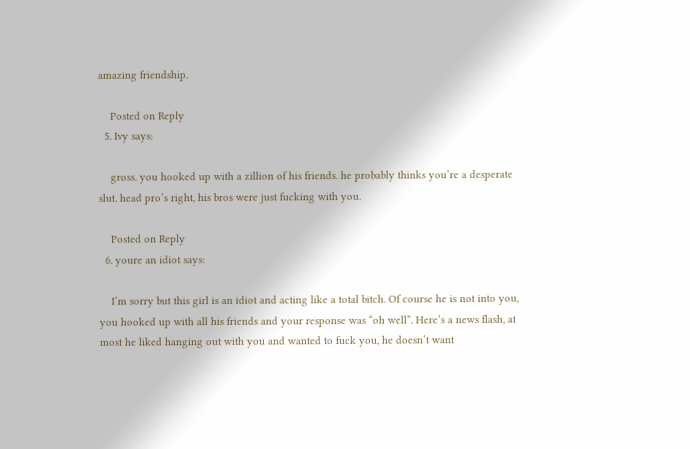amazing friendship.

    Posted on Reply
  5. Ivy says:

    gross. you hooked up with a zillion of his friends. he probably thinks you’re a desperate slut. head pro’s right, his bros were just fucking with you.

    Posted on Reply
  6. youre an idiot says:

    I’m sorry but this girl is an idiot and acting like a total bitch. Of course he is not into you, you hooked up with all his friends and your response was “oh well”. Here’s a news flash, at most he liked hanging out with you and wanted to fuck you, he doesn’t want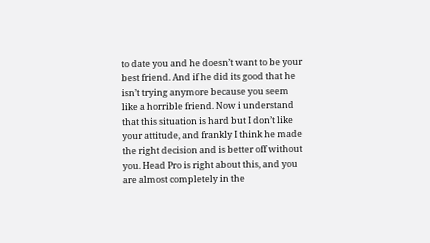to date you and he doesn’t want to be your best friend. And if he did its good that he isn’t trying anymore because you seem like a horrible friend. Now i understand that this situation is hard but I don’t like your attitude, and frankly I think he made the right decision and is better off without you. Head Pro is right about this, and you are almost completely in the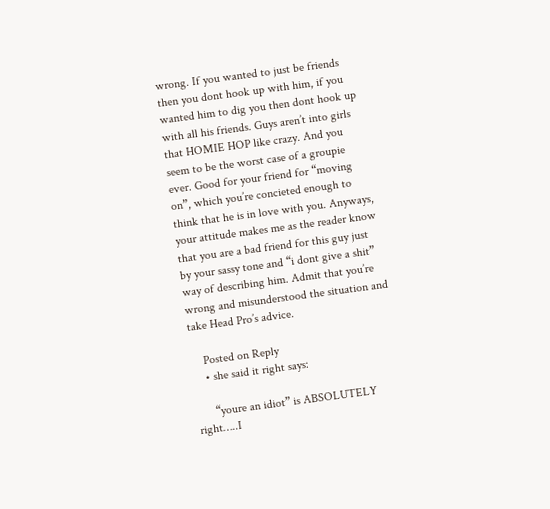wrong. If you wanted to just be friends then you dont hook up with him, if you wanted him to dig you then dont hook up with all his friends. Guys aren’t into girls that HOMIE HOP like crazy. And you seem to be the worst case of a groupie ever. Good for your friend for “moving on”, which you’re concieted enough to think that he is in love with you. Anyways, your attitude makes me as the reader know that you are a bad friend for this guy just by your sassy tone and “i dont give a shit” way of describing him. Admit that you’re wrong and misunderstood the situation and take Head Pro’s advice.

    Posted on Reply
    • she said it right says:

      “youre an idiot” is ABSOLUTELY right…..I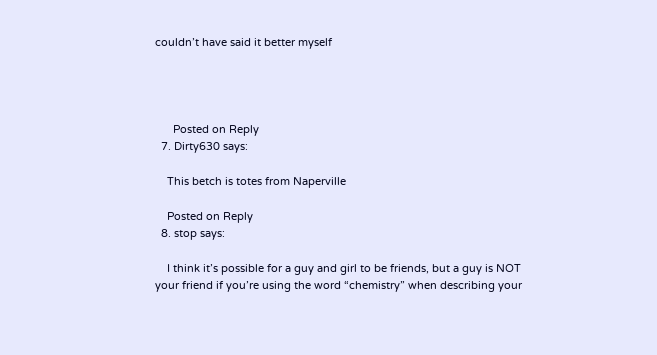couldn’t have said it better myself




      Posted on Reply
  7. Dirty630 says:

    This betch is totes from Naperville

    Posted on Reply
  8. stop says:

    I think it’s possible for a guy and girl to be friends, but a guy is NOT your friend if you’re using the word “chemistry” when describing your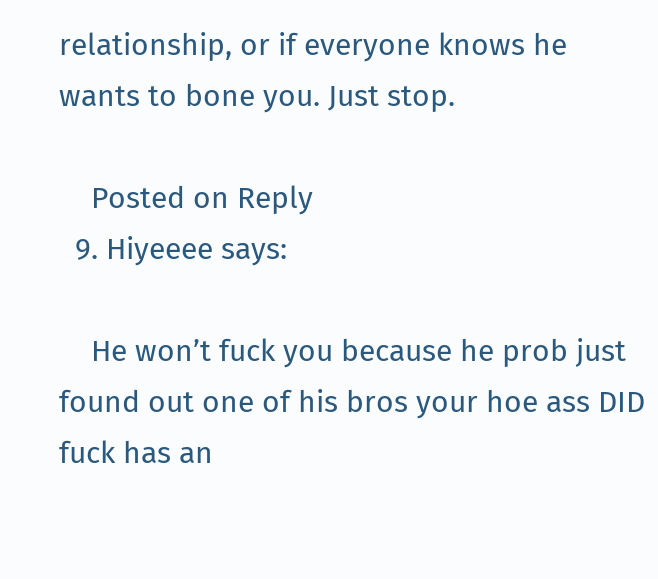relationship, or if everyone knows he wants to bone you. Just stop.

    Posted on Reply
  9. Hiyeeee says:

    He won’t fuck you because he prob just found out one of his bros your hoe ass DID fuck has an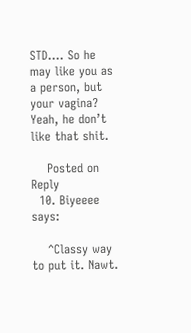STD…. So he may like you as a person, but your vagina? Yeah, he don’t like that shit.

    Posted on Reply
  10. Biyeeee says:

    ^Classy way to put it. Nawt.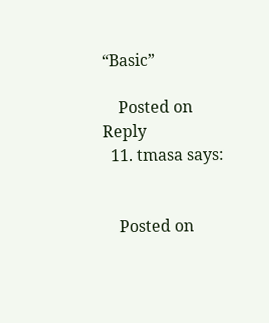“Basic”

    Posted on Reply
  11. tmasa says:


    Posted on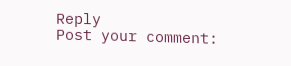Reply
Post your comment: